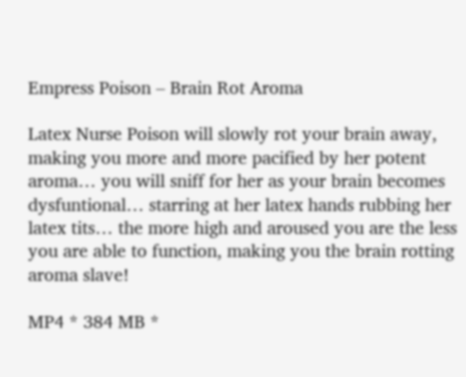Empress Poison – Brain Rot Aroma

Latex Nurse Poison will slowly rot your brain away, making you more and more pacified by her potent aroma… you will sniff for her as your brain becomes dysfuntional… starring at her latex hands rubbing her latex tits… the more high and aroused you are the less you are able to function, making you the brain rotting aroma slave!

MP4 * 384 MB *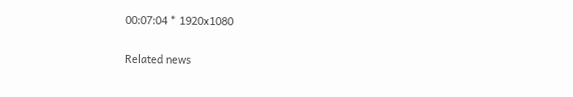00:07:04 * 1920x1080

Related news